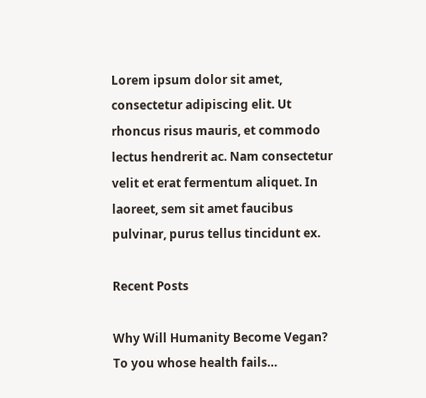Lorem ipsum dolor sit amet, consectetur adipiscing elit. Ut rhoncus risus mauris, et commodo lectus hendrerit ac. Nam consectetur velit et erat fermentum aliquet. In laoreet, sem sit amet faucibus pulvinar, purus tellus tincidunt ex.

Recent Posts

Why Will Humanity Become Vegan?
To you whose health fails…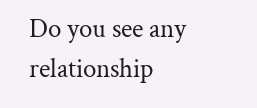Do you see any relationship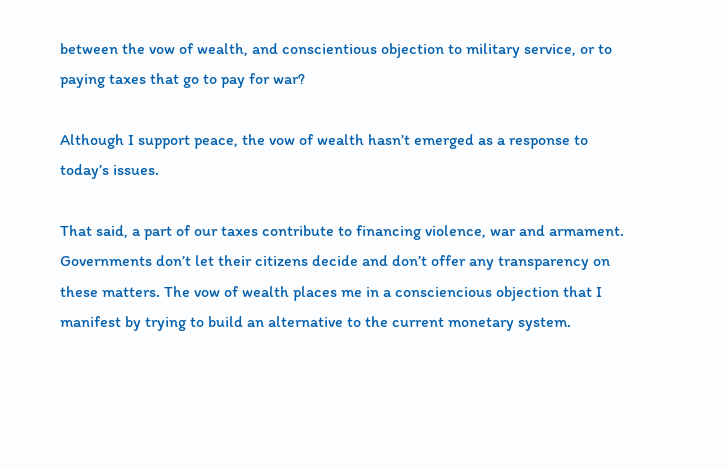between the vow of wealth, and conscientious objection to military service, or to paying taxes that go to pay for war?

Although I support peace, the vow of wealth hasn’t emerged as a response to today’s issues.

That said, a part of our taxes contribute to financing violence, war and armament. Governments don’t let their citizens decide and don’t offer any transparency on these matters. The vow of wealth places me in a consciencious objection that I manifest by trying to build an alternative to the current monetary system.